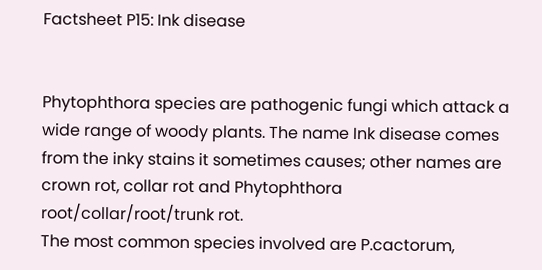Factsheet P15: Ink disease


Phytophthora species are pathogenic fungi which attack a wide range of woody plants. The name Ink disease comes from the inky stains it sometimes causes; other names are crown rot, collar rot and Phytophthora root/collar/root/trunk rot.
The most common species involved are P.cactorum,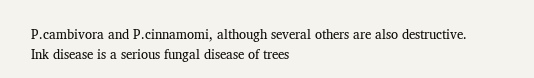P.cambivora and P.cinnamomi, although several others are also destructive.
Ink disease is a serious fungal disease of trees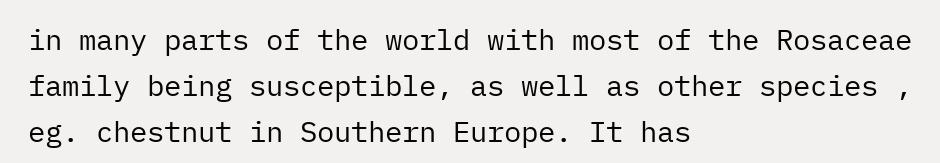in many parts of the world with most of the Rosaceae family being susceptible, as well as other species , eg. chestnut in Southern Europe. It has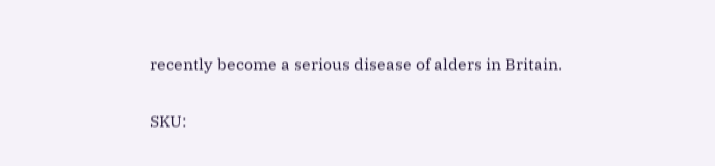recently become a serious disease of alders in Britain.

SKU: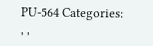PU-564 Categories: , ,